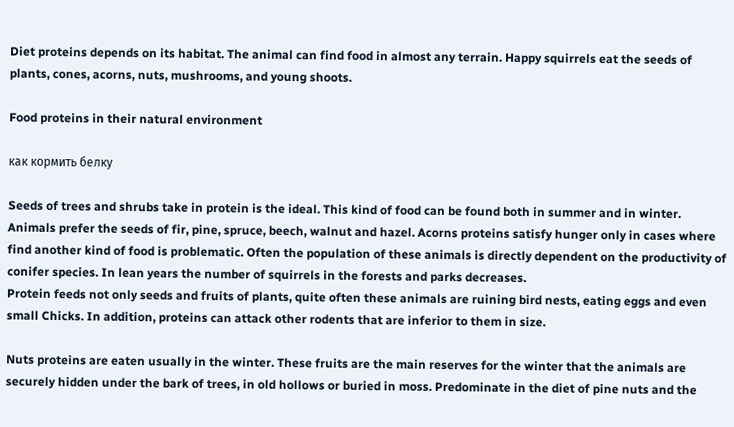Diet proteins depends on its habitat. The animal can find food in almost any terrain. Happy squirrels eat the seeds of plants, cones, acorns, nuts, mushrooms, and young shoots.

Food proteins in their natural environment

как кормить белку

Seeds of trees and shrubs take in protein is the ideal. This kind of food can be found both in summer and in winter. Animals prefer the seeds of fir, pine, spruce, beech, walnut and hazel. Acorns proteins satisfy hunger only in cases where find another kind of food is problematic. Often the population of these animals is directly dependent on the productivity of conifer species. In lean years the number of squirrels in the forests and parks decreases.
Protein feeds not only seeds and fruits of plants, quite often these animals are ruining bird nests, eating eggs and even small Chicks. In addition, proteins can attack other rodents that are inferior to them in size.

Nuts proteins are eaten usually in the winter. These fruits are the main reserves for the winter that the animals are securely hidden under the bark of trees, in old hollows or buried in moss. Predominate in the diet of pine nuts and the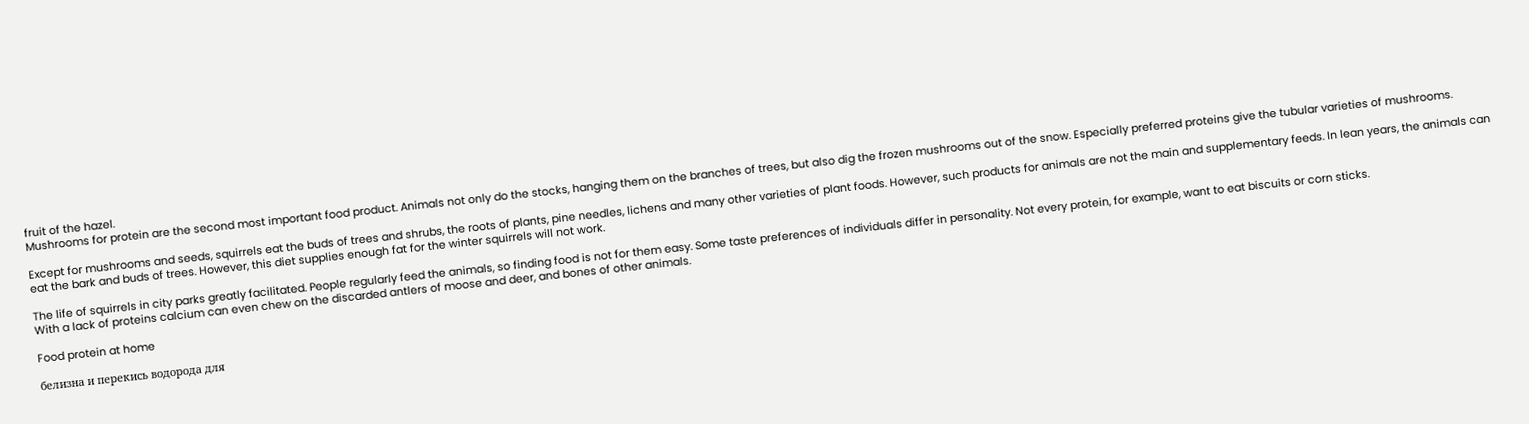fruit of the hazel.
Mushrooms for protein are the second most important food product. Animals not only do the stocks, hanging them on the branches of trees, but also dig the frozen mushrooms out of the snow. Especially preferred proteins give the tubular varieties of mushrooms.

Except for mushrooms and seeds, squirrels eat the buds of trees and shrubs, the roots of plants, pine needles, lichens and many other varieties of plant foods. However, such products for animals are not the main and supplementary feeds. In lean years, the animals can eat the bark and buds of trees. However, this diet supplies enough fat for the winter squirrels will not work.

The life of squirrels in city parks greatly facilitated. People regularly feed the animals, so finding food is not for them easy. Some taste preferences of individuals differ in personality. Not every protein, for example, want to eat biscuits or corn sticks.
With a lack of proteins calcium can even chew on the discarded antlers of moose and deer, and bones of other animals.

Food protein at home

белизна и перекись водорода для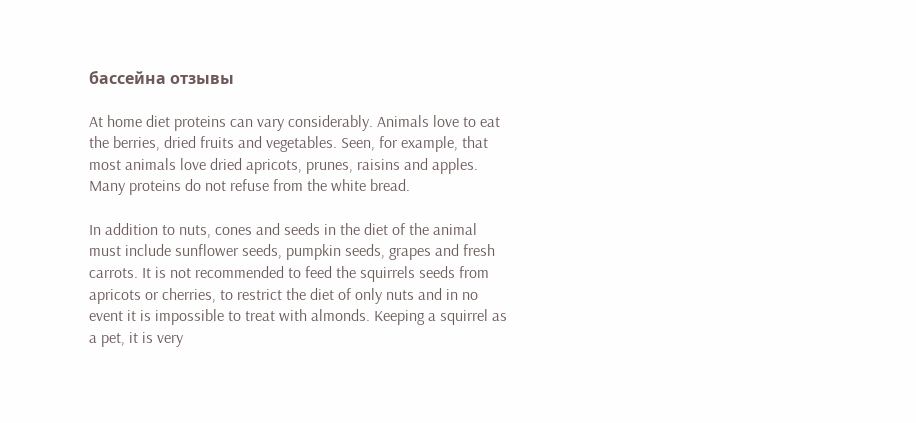бассейна отзывы

At home diet proteins can vary considerably. Animals love to eat the berries, dried fruits and vegetables. Seen, for example, that most animals love dried apricots, prunes, raisins and apples. Many proteins do not refuse from the white bread.

In addition to nuts, cones and seeds in the diet of the animal must include sunflower seeds, pumpkin seeds, grapes and fresh carrots. It is not recommended to feed the squirrels seeds from apricots or cherries, to restrict the diet of only nuts and in no event it is impossible to treat with almonds. Keeping a squirrel as a pet, it is very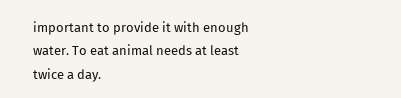important to provide it with enough water. To eat animal needs at least twice a day.